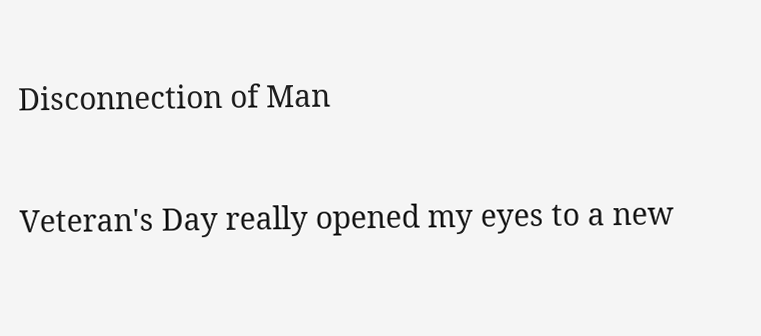Disconnection of Man

Veteran's Day really opened my eyes to a new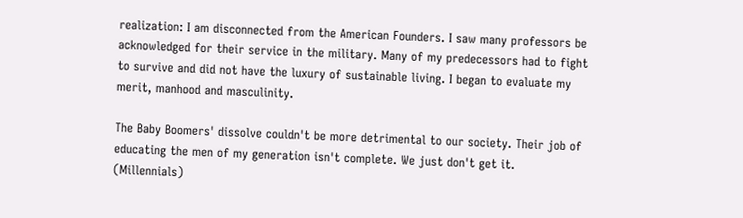realization: I am disconnected from the American Founders. I saw many professors be acknowledged for their service in the military. Many of my predecessors had to fight to survive and did not have the luxury of sustainable living. I began to evaluate my merit, manhood and masculinity.

The Baby Boomers' dissolve couldn't be more detrimental to our society. Their job of educating the men of my generation isn't complete. We just don't get it. (Millennials)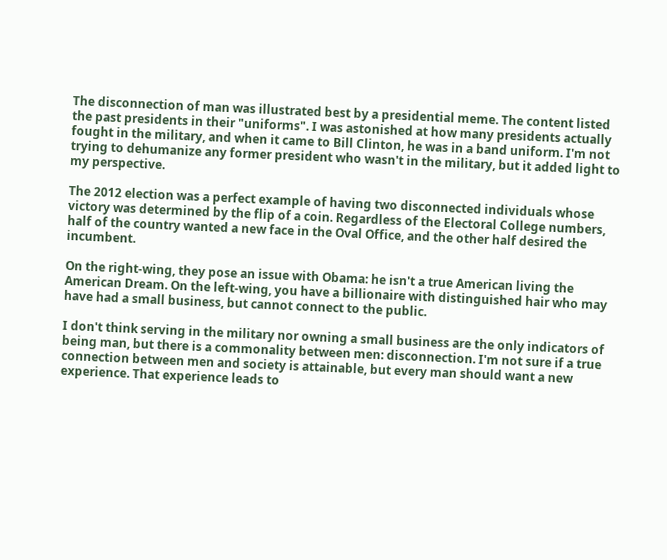The disconnection of man was illustrated best by a presidential meme. The content listed the past presidents in their "uniforms". I was astonished at how many presidents actually fought in the military, and when it came to Bill Clinton, he was in a band uniform. I'm not trying to dehumanize any former president who wasn't in the military, but it added light to my perspective.

The 2012 election was a perfect example of having two disconnected individuals whose victory was determined by the flip of a coin. Regardless of the Electoral College numbers, half of the country wanted a new face in the Oval Office, and the other half desired the incumbent.

On the right-wing, they pose an issue with Obama: he isn't a true American living the American Dream. On the left-wing, you have a billionaire with distinguished hair who may have had a small business, but cannot connect to the public.

I don't think serving in the military nor owning a small business are the only indicators of being man, but there is a commonality between men: disconnection. I'm not sure if a true connection between men and society is attainable, but every man should want a new experience. That experience leads to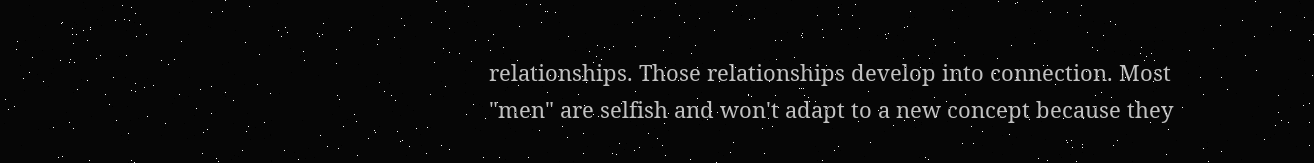relationships. Those relationships develop into connection. Most "men" are selfish and won't adapt to a new concept because they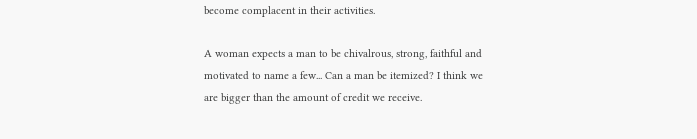become complacent in their activities.

A woman expects a man to be chivalrous, strong, faithful and motivated to name a few... Can a man be itemized? I think we are bigger than the amount of credit we receive.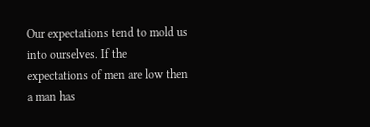Our expectations tend to mold us into ourselves. If the expectations of men are low then a man has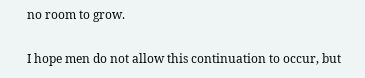no room to grow.

I hope men do not allow this continuation to occur, but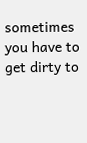sometimes you have to get dirty to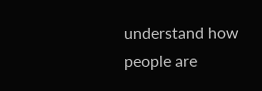understand how people are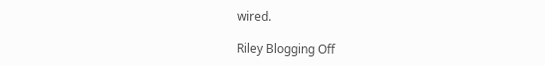wired.

Riley Blogging Off